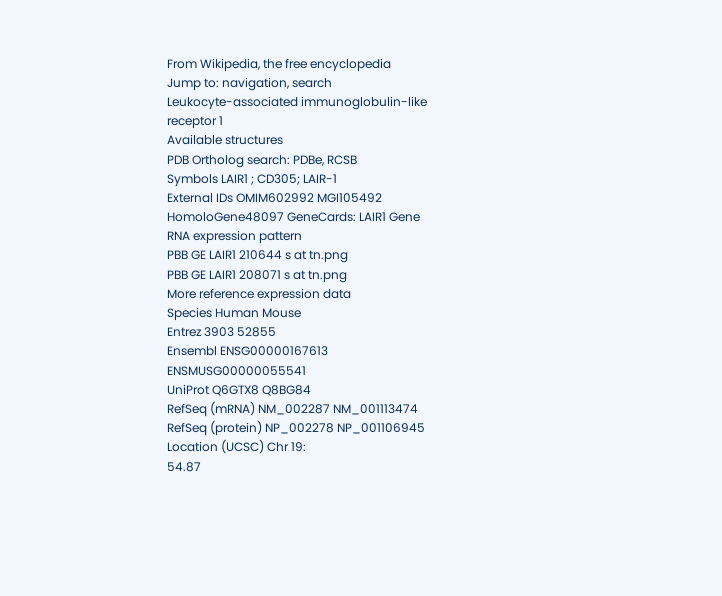From Wikipedia, the free encyclopedia
Jump to: navigation, search
Leukocyte-associated immunoglobulin-like receptor 1
Available structures
PDB Ortholog search: PDBe, RCSB
Symbols LAIR1 ; CD305; LAIR-1
External IDs OMIM602992 MGI105492 HomoloGene48097 GeneCards: LAIR1 Gene
RNA expression pattern
PBB GE LAIR1 210644 s at tn.png
PBB GE LAIR1 208071 s at tn.png
More reference expression data
Species Human Mouse
Entrez 3903 52855
Ensembl ENSG00000167613 ENSMUSG00000055541
UniProt Q6GTX8 Q8BG84
RefSeq (mRNA) NM_002287 NM_001113474
RefSeq (protein) NP_002278 NP_001106945
Location (UCSC) Chr 19:
54.87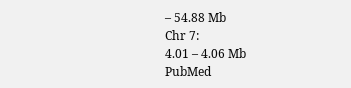– 54.88 Mb
Chr 7:
4.01 – 4.06 Mb
PubMed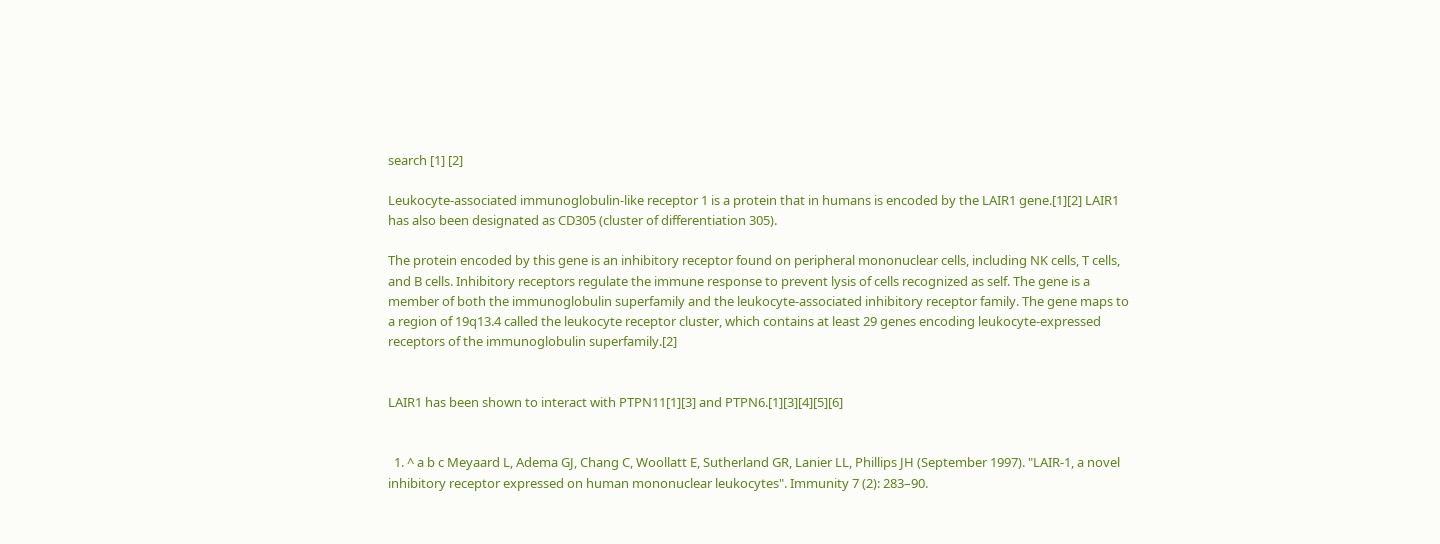search [1] [2]

Leukocyte-associated immunoglobulin-like receptor 1 is a protein that in humans is encoded by the LAIR1 gene.[1][2] LAIR1 has also been designated as CD305 (cluster of differentiation 305).

The protein encoded by this gene is an inhibitory receptor found on peripheral mononuclear cells, including NK cells, T cells, and B cells. Inhibitory receptors regulate the immune response to prevent lysis of cells recognized as self. The gene is a member of both the immunoglobulin superfamily and the leukocyte-associated inhibitory receptor family. The gene maps to a region of 19q13.4 called the leukocyte receptor cluster, which contains at least 29 genes encoding leukocyte-expressed receptors of the immunoglobulin superfamily.[2]


LAIR1 has been shown to interact with PTPN11[1][3] and PTPN6.[1][3][4][5][6]


  1. ^ a b c Meyaard L, Adema GJ, Chang C, Woollatt E, Sutherland GR, Lanier LL, Phillips JH (September 1997). "LAIR-1, a novel inhibitory receptor expressed on human mononuclear leukocytes". Immunity 7 (2): 283–90.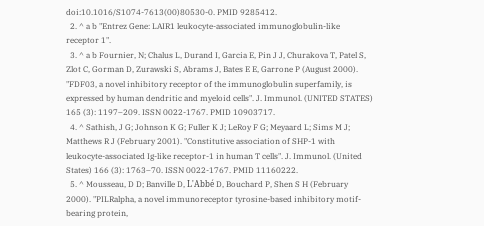doi:10.1016/S1074-7613(00)80530-0. PMID 9285412.
  2. ^ a b "Entrez Gene: LAIR1 leukocyte-associated immunoglobulin-like receptor 1".
  3. ^ a b Fournier, N; Chalus L, Durand I, Garcia E, Pin J J, Churakova T, Patel S, Zlot C, Gorman D, Zurawski S, Abrams J, Bates E E, Garrone P (August 2000). "FDF03, a novel inhibitory receptor of the immunoglobulin superfamily, is expressed by human dendritic and myeloid cells". J. Immunol. (UNITED STATES) 165 (3): 1197–209. ISSN 0022-1767. PMID 10903717.
  4. ^ Sathish, J G; Johnson K G; Fuller K J; LeRoy F G; Meyaard L; Sims M J; Matthews R J (February 2001). "Constitutive association of SHP-1 with leukocyte-associated Ig-like receptor-1 in human T cells". J. Immunol. (United States) 166 (3): 1763–70. ISSN 0022-1767. PMID 11160222.
  5. ^ Mousseau, D D; Banville D, L'Abbé D, Bouchard P, Shen S H (February 2000). "PILRalpha, a novel immunoreceptor tyrosine-based inhibitory motif-bearing protein,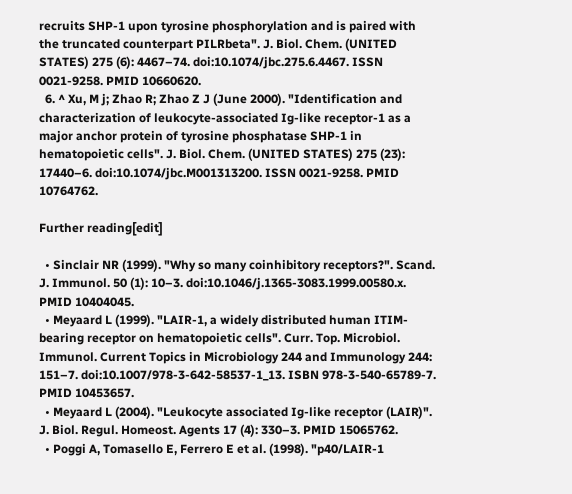recruits SHP-1 upon tyrosine phosphorylation and is paired with the truncated counterpart PILRbeta". J. Biol. Chem. (UNITED STATES) 275 (6): 4467–74. doi:10.1074/jbc.275.6.4467. ISSN 0021-9258. PMID 10660620.
  6. ^ Xu, M j; Zhao R; Zhao Z J (June 2000). "Identification and characterization of leukocyte-associated Ig-like receptor-1 as a major anchor protein of tyrosine phosphatase SHP-1 in hematopoietic cells". J. Biol. Chem. (UNITED STATES) 275 (23): 17440–6. doi:10.1074/jbc.M001313200. ISSN 0021-9258. PMID 10764762.

Further reading[edit]

  • Sinclair NR (1999). "Why so many coinhibitory receptors?". Scand. J. Immunol. 50 (1): 10–3. doi:10.1046/j.1365-3083.1999.00580.x. PMID 10404045.
  • Meyaard L (1999). "LAIR-1, a widely distributed human ITIM-bearing receptor on hematopoietic cells". Curr. Top. Microbiol. Immunol. Current Topics in Microbiology 244 and Immunology 244: 151–7. doi:10.1007/978-3-642-58537-1_13. ISBN 978-3-540-65789-7. PMID 10453657.
  • Meyaard L (2004). "Leukocyte associated Ig-like receptor (LAIR)". J. Biol. Regul. Homeost. Agents 17 (4): 330–3. PMID 15065762.
  • Poggi A, Tomasello E, Ferrero E et al. (1998). "p40/LAIR-1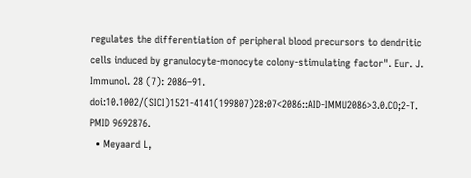regulates the differentiation of peripheral blood precursors to dendritic cells induced by granulocyte-monocyte colony-stimulating factor". Eur. J. Immunol. 28 (7): 2086–91. doi:10.1002/(SICI)1521-4141(199807)28:07<2086::AID-IMMU2086>3.0.CO;2-T. PMID 9692876.
  • Meyaard L,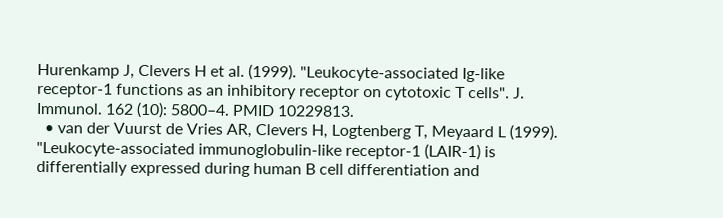Hurenkamp J, Clevers H et al. (1999). "Leukocyte-associated Ig-like receptor-1 functions as an inhibitory receptor on cytotoxic T cells". J. Immunol. 162 (10): 5800–4. PMID 10229813.
  • van der Vuurst de Vries AR, Clevers H, Logtenberg T, Meyaard L (1999). "Leukocyte-associated immunoglobulin-like receptor-1 (LAIR-1) is differentially expressed during human B cell differentiation and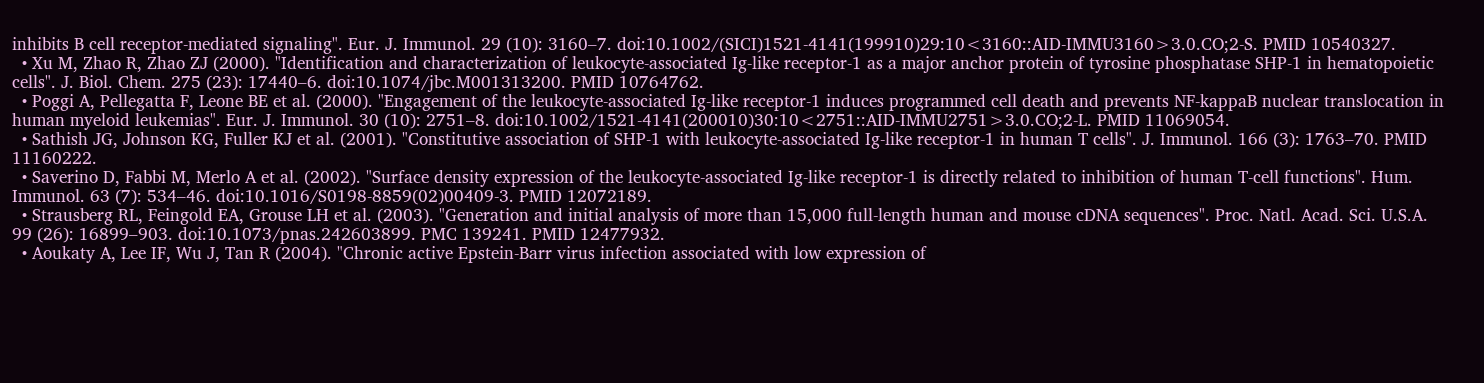inhibits B cell receptor-mediated signaling". Eur. J. Immunol. 29 (10): 3160–7. doi:10.1002/(SICI)1521-4141(199910)29:10<3160::AID-IMMU3160>3.0.CO;2-S. PMID 10540327.
  • Xu M, Zhao R, Zhao ZJ (2000). "Identification and characterization of leukocyte-associated Ig-like receptor-1 as a major anchor protein of tyrosine phosphatase SHP-1 in hematopoietic cells". J. Biol. Chem. 275 (23): 17440–6. doi:10.1074/jbc.M001313200. PMID 10764762.
  • Poggi A, Pellegatta F, Leone BE et al. (2000). "Engagement of the leukocyte-associated Ig-like receptor-1 induces programmed cell death and prevents NF-kappaB nuclear translocation in human myeloid leukemias". Eur. J. Immunol. 30 (10): 2751–8. doi:10.1002/1521-4141(200010)30:10<2751::AID-IMMU2751>3.0.CO;2-L. PMID 11069054.
  • Sathish JG, Johnson KG, Fuller KJ et al. (2001). "Constitutive association of SHP-1 with leukocyte-associated Ig-like receptor-1 in human T cells". J. Immunol. 166 (3): 1763–70. PMID 11160222.
  • Saverino D, Fabbi M, Merlo A et al. (2002). "Surface density expression of the leukocyte-associated Ig-like receptor-1 is directly related to inhibition of human T-cell functions". Hum. Immunol. 63 (7): 534–46. doi:10.1016/S0198-8859(02)00409-3. PMID 12072189.
  • Strausberg RL, Feingold EA, Grouse LH et al. (2003). "Generation and initial analysis of more than 15,000 full-length human and mouse cDNA sequences". Proc. Natl. Acad. Sci. U.S.A. 99 (26): 16899–903. doi:10.1073/pnas.242603899. PMC 139241. PMID 12477932.
  • Aoukaty A, Lee IF, Wu J, Tan R (2004). "Chronic active Epstein-Barr virus infection associated with low expression of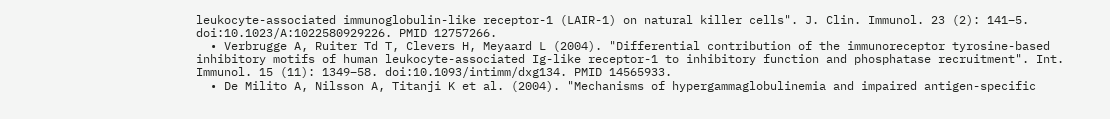leukocyte-associated immunoglobulin-like receptor-1 (LAIR-1) on natural killer cells". J. Clin. Immunol. 23 (2): 141–5. doi:10.1023/A:1022580929226. PMID 12757266.
  • Verbrugge A, Ruiter Td T, Clevers H, Meyaard L (2004). "Differential contribution of the immunoreceptor tyrosine-based inhibitory motifs of human leukocyte-associated Ig-like receptor-1 to inhibitory function and phosphatase recruitment". Int. Immunol. 15 (11): 1349–58. doi:10.1093/intimm/dxg134. PMID 14565933.
  • De Milito A, Nilsson A, Titanji K et al. (2004). "Mechanisms of hypergammaglobulinemia and impaired antigen-specific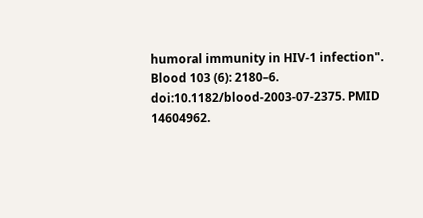humoral immunity in HIV-1 infection". Blood 103 (6): 2180–6. doi:10.1182/blood-2003-07-2375. PMID 14604962.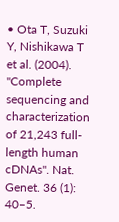• Ota T, Suzuki Y, Nishikawa T et al. (2004). "Complete sequencing and characterization of 21,243 full-length human cDNAs". Nat. Genet. 36 (1): 40–5.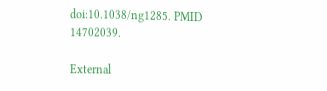doi:10.1038/ng1285. PMID 14702039.

External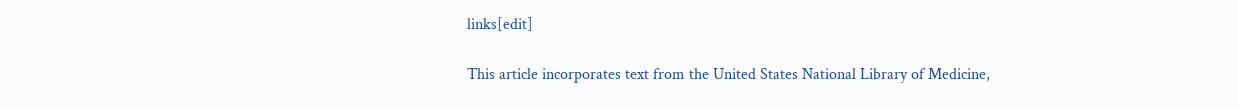links[edit]

This article incorporates text from the United States National Library of Medicine,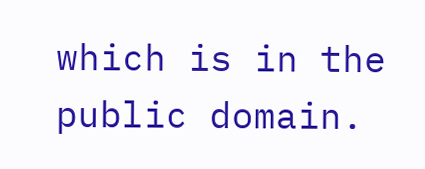which is in the public domain.